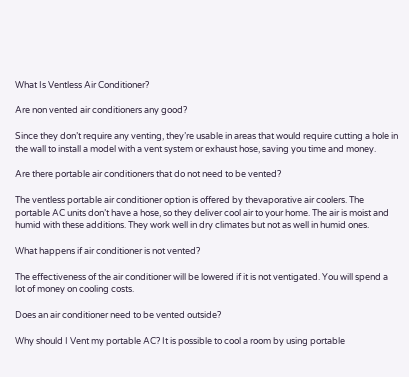What Is Ventless Air Conditioner?

Are non vented air conditioners any good?

Since they don’t require any venting, they’re usable in areas that would require cutting a hole in the wall to install a model with a vent system or exhaust hose, saving you time and money.

Are there portable air conditioners that do not need to be vented?

The ventless portable air conditioner option is offered by thevaporative air coolers. The portable AC units don’t have a hose, so they deliver cool air to your home. The air is moist and humid with these additions. They work well in dry climates but not as well in humid ones.

What happens if air conditioner is not vented?

The effectiveness of the air conditioner will be lowered if it is not ventigated. You will spend a lot of money on cooling costs.

Does an air conditioner need to be vented outside?

Why should I Vent my portable AC? It is possible to cool a room by using portable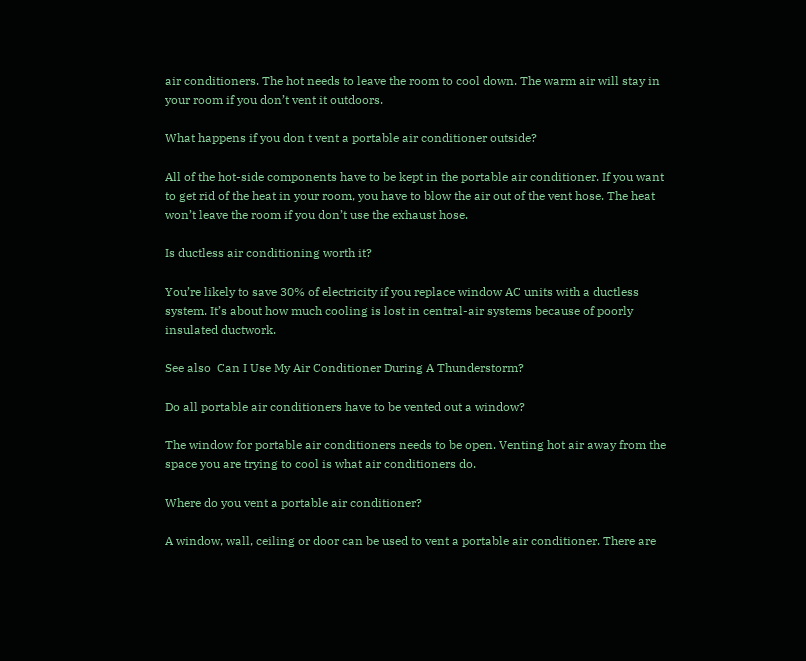air conditioners. The hot needs to leave the room to cool down. The warm air will stay in your room if you don’t vent it outdoors.

What happens if you don t vent a portable air conditioner outside?

All of the hot-side components have to be kept in the portable air conditioner. If you want to get rid of the heat in your room, you have to blow the air out of the vent hose. The heat won’t leave the room if you don’t use the exhaust hose.

Is ductless air conditioning worth it?

You’re likely to save 30% of electricity if you replace window AC units with a ductless system. It’s about how much cooling is lost in central-air systems because of poorly insulated ductwork.

See also  Can I Use My Air Conditioner During A Thunderstorm?

Do all portable air conditioners have to be vented out a window?

The window for portable air conditioners needs to be open. Venting hot air away from the space you are trying to cool is what air conditioners do.

Where do you vent a portable air conditioner?

A window, wall, ceiling or door can be used to vent a portable air conditioner. There are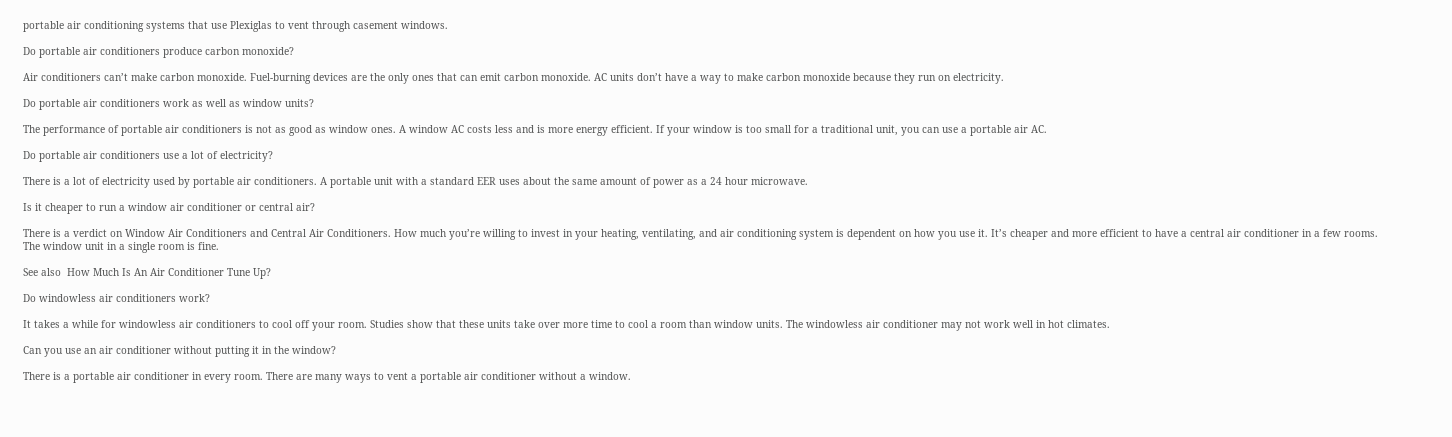portable air conditioning systems that use Plexiglas to vent through casement windows.

Do portable air conditioners produce carbon monoxide?

Air conditioners can’t make carbon monoxide. Fuel-burning devices are the only ones that can emit carbon monoxide. AC units don’t have a way to make carbon monoxide because they run on electricity.

Do portable air conditioners work as well as window units?

The performance of portable air conditioners is not as good as window ones. A window AC costs less and is more energy efficient. If your window is too small for a traditional unit, you can use a portable air AC.

Do portable air conditioners use a lot of electricity?

There is a lot of electricity used by portable air conditioners. A portable unit with a standard EER uses about the same amount of power as a 24 hour microwave.

Is it cheaper to run a window air conditioner or central air?

There is a verdict on Window Air Conditioners and Central Air Conditioners. How much you’re willing to invest in your heating, ventilating, and air conditioning system is dependent on how you use it. It’s cheaper and more efficient to have a central air conditioner in a few rooms. The window unit in a single room is fine.

See also  How Much Is An Air Conditioner Tune Up?

Do windowless air conditioners work?

It takes a while for windowless air conditioners to cool off your room. Studies show that these units take over more time to cool a room than window units. The windowless air conditioner may not work well in hot climates.

Can you use an air conditioner without putting it in the window?

There is a portable air conditioner in every room. There are many ways to vent a portable air conditioner without a window.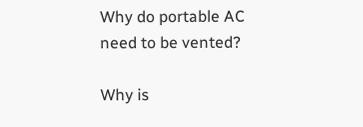Why do portable AC need to be vented?

Why is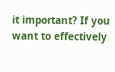it important? If you want to effectively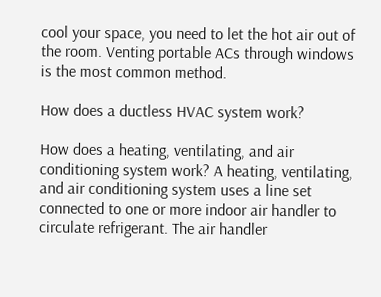cool your space, you need to let the hot air out of the room. Venting portable ACs through windows is the most common method.

How does a ductless HVAC system work?

How does a heating, ventilating, and air conditioning system work? A heating, ventilating, and air conditioning system uses a line set connected to one or more indoor air handler to circulate refrigerant. The air handler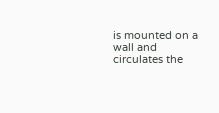is mounted on a wall and circulates the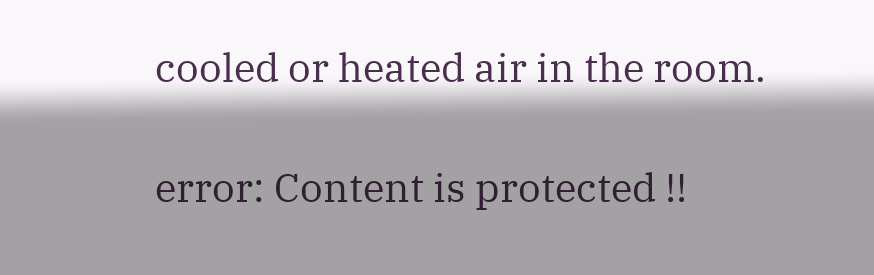cooled or heated air in the room.

error: Content is protected !!